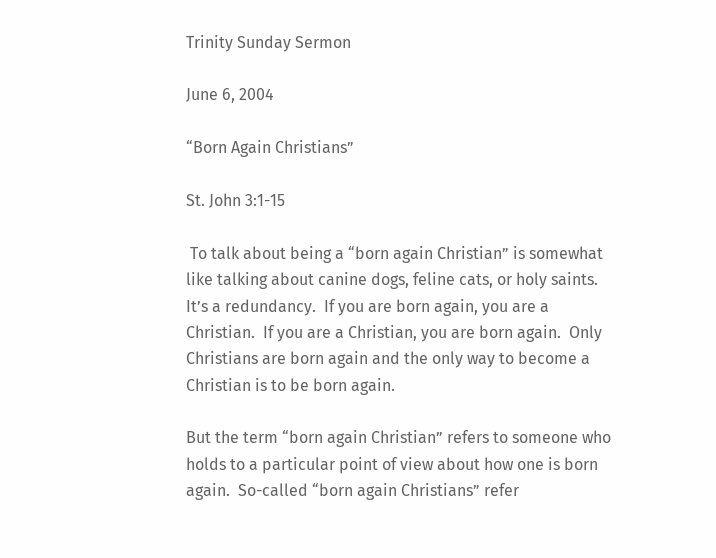Trinity Sunday Sermon

June 6, 2004

“Born Again Christians”

St. John 3:1-15

 To talk about being a “born again Christian” is somewhat like talking about canine dogs, feline cats, or holy saints.  It’s a redundancy.  If you are born again, you are a Christian.  If you are a Christian, you are born again.  Only Christians are born again and the only way to become a Christian is to be born again.

But the term “born again Christian” refers to someone who holds to a particular point of view about how one is born again.  So-called “born again Christians” refer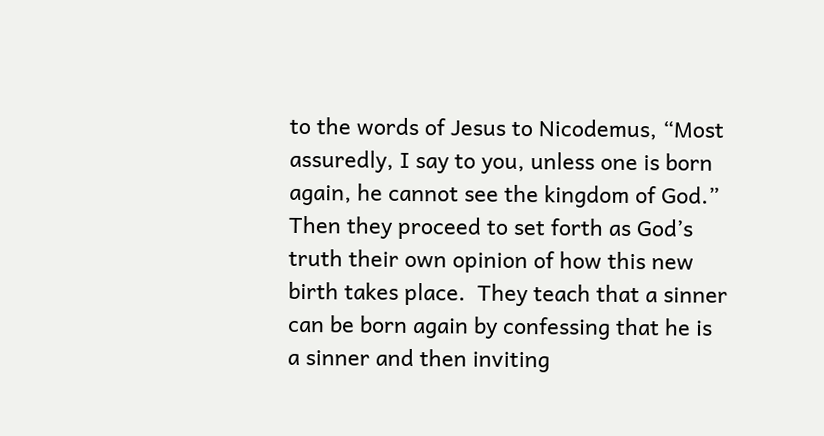to the words of Jesus to Nicodemus, “Most assuredly, I say to you, unless one is born again, he cannot see the kingdom of God.”  Then they proceed to set forth as God’s truth their own opinion of how this new birth takes place.  They teach that a sinner can be born again by confessing that he is a sinner and then inviting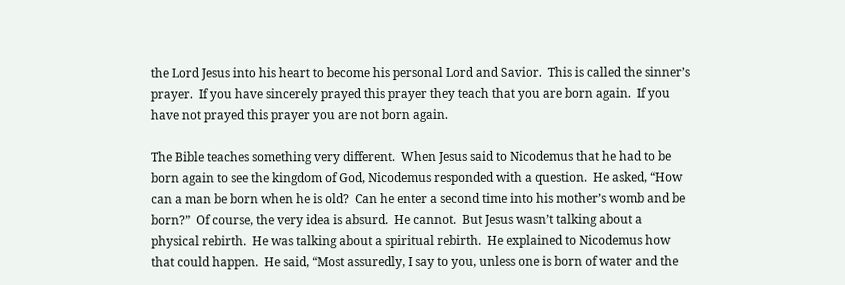the Lord Jesus into his heart to become his personal Lord and Savior.  This is called the sinner’s prayer.  If you have sincerely prayed this prayer they teach that you are born again.  If you have not prayed this prayer you are not born again.

The Bible teaches something very different.  When Jesus said to Nicodemus that he had to be born again to see the kingdom of God, Nicodemus responded with a question.  He asked, “How can a man be born when he is old?  Can he enter a second time into his mother’s womb and be born?”  Of course, the very idea is absurd.  He cannot.  But Jesus wasn’t talking about a physical rebirth.  He was talking about a spiritual rebirth.  He explained to Nicodemus how that could happen.  He said, “Most assuredly, I say to you, unless one is born of water and the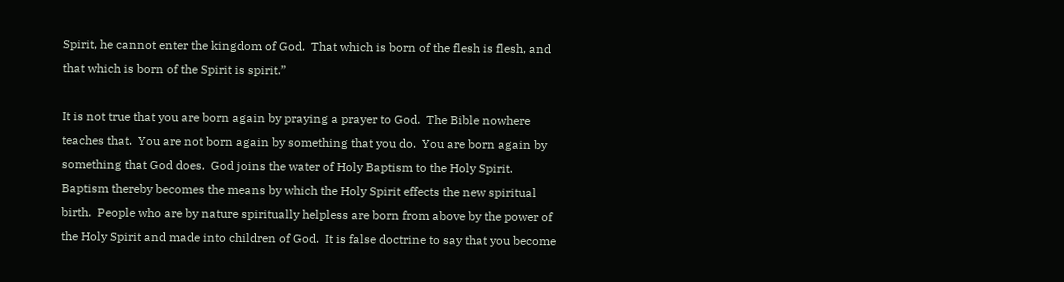Spirit, he cannot enter the kingdom of God.  That which is born of the flesh is flesh, and that which is born of the Spirit is spirit.”

It is not true that you are born again by praying a prayer to God.  The Bible nowhere teaches that.  You are not born again by something that you do.  You are born again by something that God does.  God joins the water of Holy Baptism to the Holy Spirit.  Baptism thereby becomes the means by which the Holy Spirit effects the new spiritual birth.  People who are by nature spiritually helpless are born from above by the power of the Holy Spirit and made into children of God.  It is false doctrine to say that you become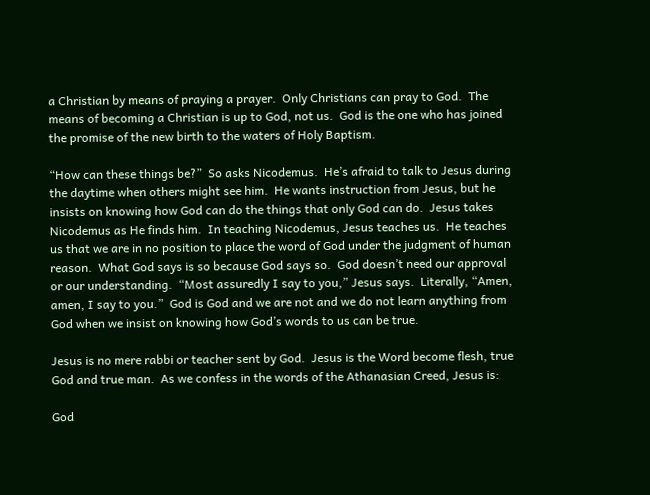a Christian by means of praying a prayer.  Only Christians can pray to God.  The means of becoming a Christian is up to God, not us.  God is the one who has joined the promise of the new birth to the waters of Holy Baptism.

“How can these things be?”  So asks Nicodemus.  He’s afraid to talk to Jesus during the daytime when others might see him.  He wants instruction from Jesus, but he insists on knowing how God can do the things that only God can do.  Jesus takes Nicodemus as He finds him.  In teaching Nicodemus, Jesus teaches us.  He teaches us that we are in no position to place the word of God under the judgment of human reason.  What God says is so because God says so.  God doesn’t need our approval or our understanding.  “Most assuredly I say to you,” Jesus says.  Literally, “Amen, amen, I say to you.”  God is God and we are not and we do not learn anything from God when we insist on knowing how God’s words to us can be true.

Jesus is no mere rabbi or teacher sent by God.  Jesus is the Word become flesh, true God and true man.  As we confess in the words of the Athanasian Creed, Jesus is:

God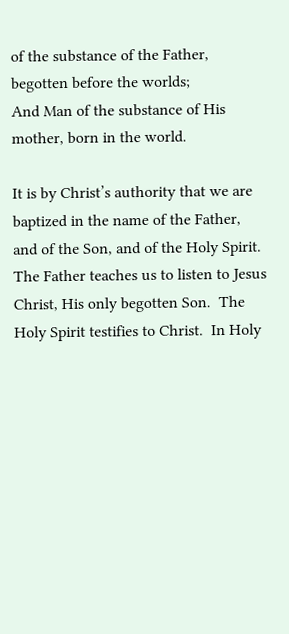of the substance of the Father, begotten before the worlds;
And Man of the substance of His mother, born in the world.

It is by Christ’s authority that we are baptized in the name of the Father, and of the Son, and of the Holy Spirit.  The Father teaches us to listen to Jesus Christ, His only begotten Son.  The Holy Spirit testifies to Christ.  In Holy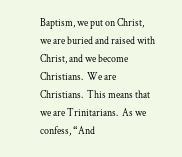Baptism, we put on Christ, we are buried and raised with Christ, and we become Christians.  We are Christians.  This means that we are Trinitarians.  As we confess, “And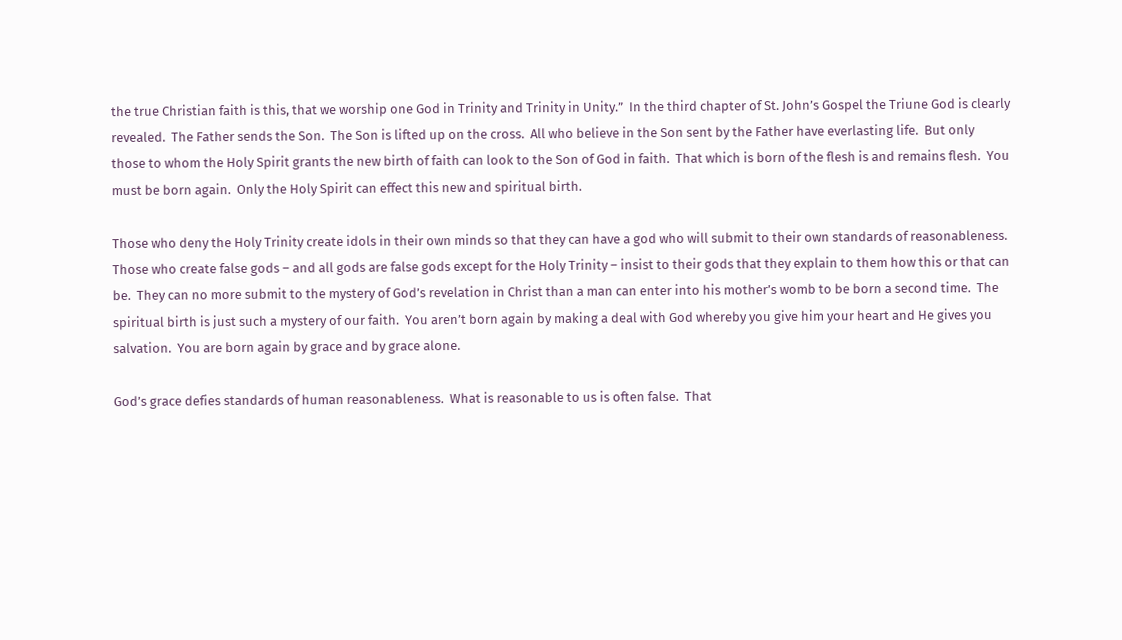the true Christian faith is this, that we worship one God in Trinity and Trinity in Unity.”  In the third chapter of St. John’s Gospel the Triune God is clearly revealed.  The Father sends the Son.  The Son is lifted up on the cross.  All who believe in the Son sent by the Father have everlasting life.  But only those to whom the Holy Spirit grants the new birth of faith can look to the Son of God in faith.  That which is born of the flesh is and remains flesh.  You must be born again.  Only the Holy Spirit can effect this new and spiritual birth.

Those who deny the Holy Trinity create idols in their own minds so that they can have a god who will submit to their own standards of reasonableness.  Those who create false gods – and all gods are false gods except for the Holy Trinity – insist to their gods that they explain to them how this or that can be.  They can no more submit to the mystery of God’s revelation in Christ than a man can enter into his mother’s womb to be born a second time.  The spiritual birth is just such a mystery of our faith.  You aren’t born again by making a deal with God whereby you give him your heart and He gives you salvation.  You are born again by grace and by grace alone.

God’s grace defies standards of human reasonableness.  What is reasonable to us is often false.  That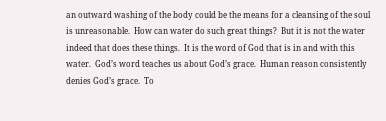an outward washing of the body could be the means for a cleansing of the soul is unreasonable.  How can water do such great things?  But it is not the water indeed that does these things.  It is the word of God that is in and with this water.  God’s word teaches us about God’s grace.  Human reason consistently denies God’s grace.  To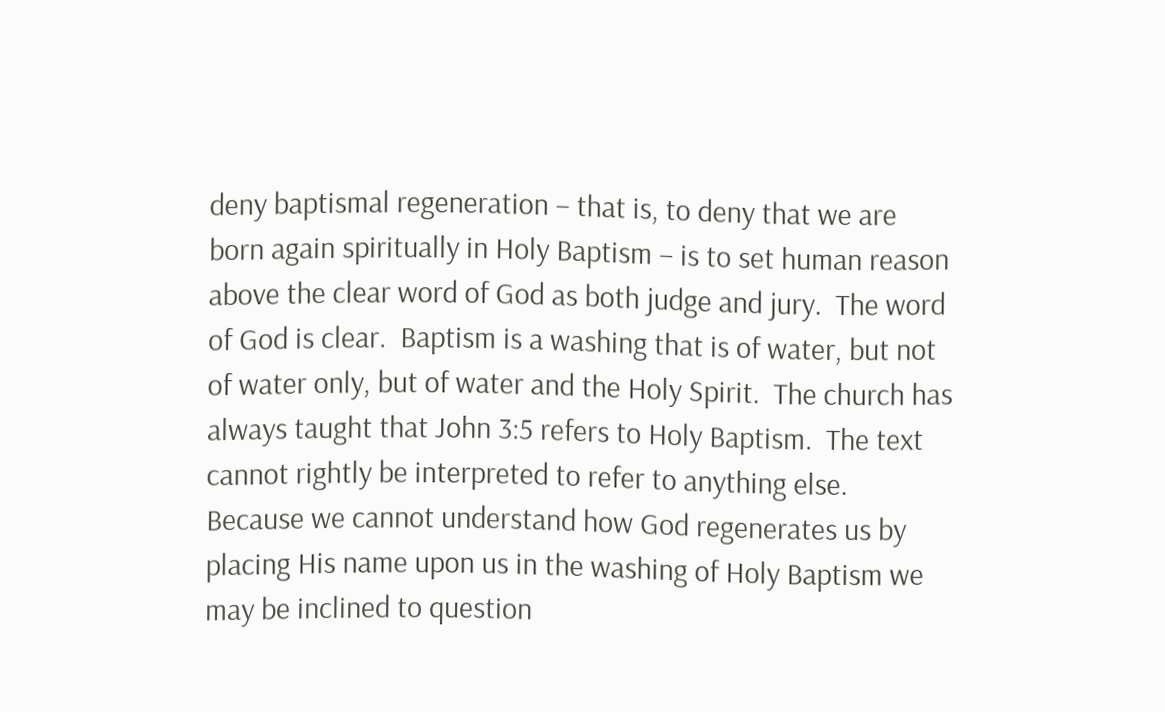deny baptismal regeneration – that is, to deny that we are born again spiritually in Holy Baptism – is to set human reason above the clear word of God as both judge and jury.  The word of God is clear.  Baptism is a washing that is of water, but not of water only, but of water and the Holy Spirit.  The church has always taught that John 3:5 refers to Holy Baptism.  The text cannot rightly be interpreted to refer to anything else.  Because we cannot understand how God regenerates us by placing His name upon us in the washing of Holy Baptism we may be inclined to question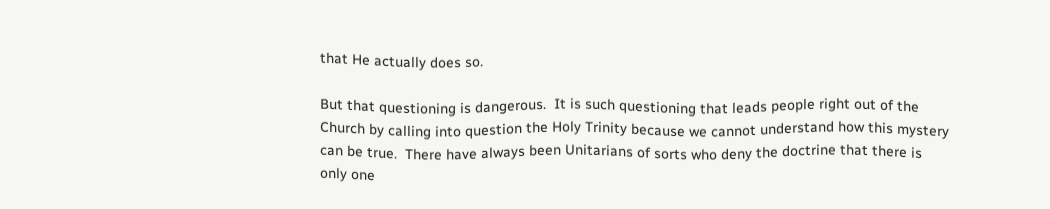that He actually does so.

But that questioning is dangerous.  It is such questioning that leads people right out of the Church by calling into question the Holy Trinity because we cannot understand how this mystery can be true.  There have always been Unitarians of sorts who deny the doctrine that there is only one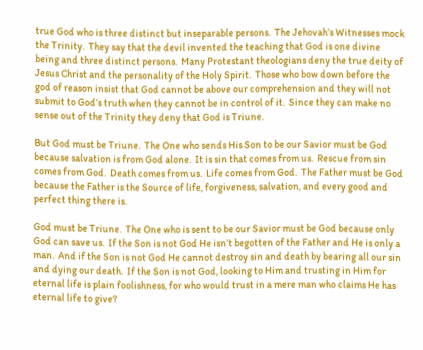true God who is three distinct but inseparable persons.  The Jehovah’s Witnesses mock the Trinity.  They say that the devil invented the teaching that God is one divine being and three distinct persons.  Many Protestant theologians deny the true deity of Jesus Christ and the personality of the Holy Spirit.  Those who bow down before the god of reason insist that God cannot be above our comprehension and they will not submit to God’s truth when they cannot be in control of it.  Since they can make no sense out of the Trinity they deny that God is Triune.

But God must be Triune.  The One who sends His Son to be our Savior must be God because salvation is from God alone.  It is sin that comes from us.  Rescue from sin comes from God.  Death comes from us.  Life comes from God.  The Father must be God because the Father is the Source of life, forgiveness, salvation, and every good and perfect thing there is.

God must be Triune.  The One who is sent to be our Savior must be God because only God can save us.  If the Son is not God He isn’t begotten of the Father and He is only a man.  And if the Son is not God He cannot destroy sin and death by bearing all our sin and dying our death.  If the Son is not God, looking to Him and trusting in Him for eternal life is plain foolishness, for who would trust in a mere man who claims He has eternal life to give?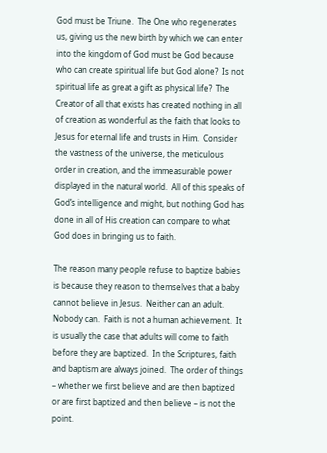God must be Triune.  The One who regenerates us, giving us the new birth by which we can enter into the kingdom of God must be God because who can create spiritual life but God alone?  Is not spiritual life as great a gift as physical life?  The Creator of all that exists has created nothing in all of creation as wonderful as the faith that looks to Jesus for eternal life and trusts in Him.  Consider the vastness of the universe, the meticulous order in creation, and the immeasurable power displayed in the natural world.  All of this speaks of God’s intelligence and might, but nothing God has done in all of His creation can compare to what God does in bringing us to faith.

The reason many people refuse to baptize babies is because they reason to themselves that a baby cannot believe in Jesus.  Neither can an adult.  Nobody can.  Faith is not a human achievement.  It is usually the case that adults will come to faith before they are baptized.  In the Scriptures, faith and baptism are always joined.  The order of things – whether we first believe and are then baptized or are first baptized and then believe – is not the point.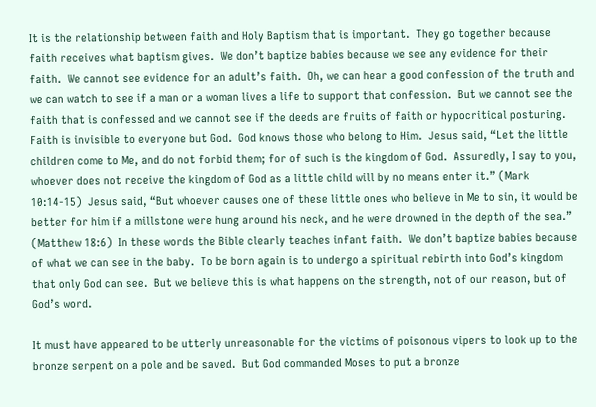It is the relationship between faith and Holy Baptism that is important.  They go together because faith receives what baptism gives.  We don’t baptize babies because we see any evidence for their faith.  We cannot see evidence for an adult’s faith.  Oh, we can hear a good confession of the truth and we can watch to see if a man or a woman lives a life to support that confession.  But we cannot see the faith that is confessed and we cannot see if the deeds are fruits of faith or hypocritical posturing.  Faith is invisible to everyone but God.  God knows those who belong to Him.  Jesus said, “Let the little children come to Me, and do not forbid them; for of such is the kingdom of God.  Assuredly, I say to you, whoever does not receive the kingdom of God as a little child will by no means enter it.” (Mark 10:14-15)  Jesus said, “But whoever causes one of these little ones who believe in Me to sin, it would be better for him if a millstone were hung around his neck, and he were drowned in the depth of the sea.” (Matthew 18:6)  In these words the Bible clearly teaches infant faith.  We don’t baptize babies because of what we can see in the baby.  To be born again is to undergo a spiritual rebirth into God’s kingdom that only God can see.  But we believe this is what happens on the strength, not of our reason, but of God’s word.

It must have appeared to be utterly unreasonable for the victims of poisonous vipers to look up to the bronze serpent on a pole and be saved.  But God commanded Moses to put a bronze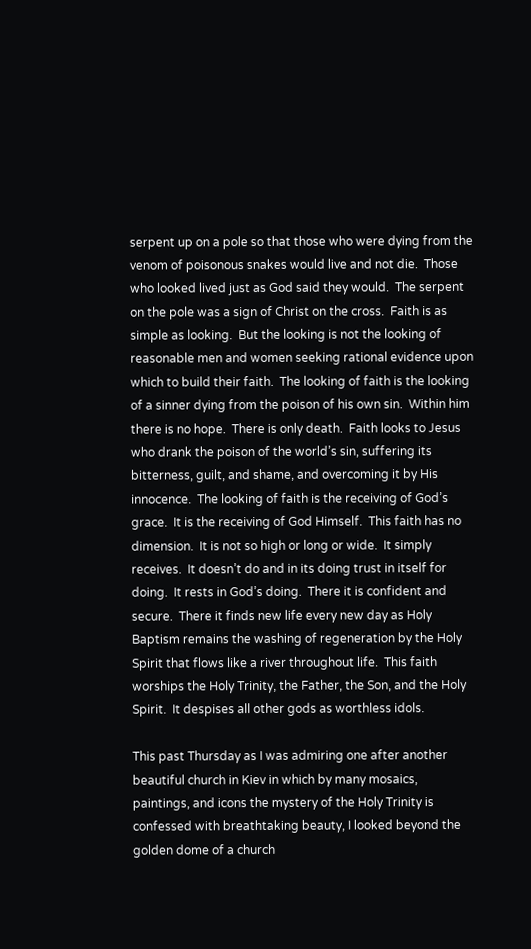serpent up on a pole so that those who were dying from the venom of poisonous snakes would live and not die.  Those who looked lived just as God said they would.  The serpent on the pole was a sign of Christ on the cross.  Faith is as simple as looking.  But the looking is not the looking of reasonable men and women seeking rational evidence upon which to build their faith.  The looking of faith is the looking of a sinner dying from the poison of his own sin.  Within him there is no hope.  There is only death.  Faith looks to Jesus who drank the poison of the world’s sin, suffering its bitterness, guilt, and shame, and overcoming it by His innocence.  The looking of faith is the receiving of God’s grace.  It is the receiving of God Himself.  This faith has no dimension.  It is not so high or long or wide.  It simply receives.  It doesn’t do and in its doing trust in itself for doing.  It rests in God’s doing.  There it is confident and secure.  There it finds new life every new day as Holy Baptism remains the washing of regeneration by the Holy Spirit that flows like a river throughout life.  This faith worships the Holy Trinity, the Father, the Son, and the Holy Spirit.  It despises all other gods as worthless idols.

This past Thursday as I was admiring one after another beautiful church in Kiev in which by many mosaics, paintings, and icons the mystery of the Holy Trinity is confessed with breathtaking beauty, I looked beyond the golden dome of a church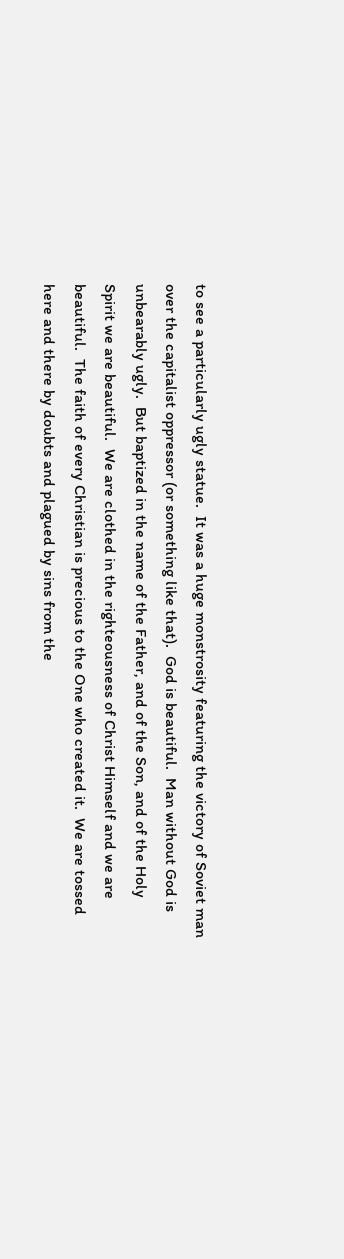to see a particularly ugly statue.  It was a huge monstrosity featuring the victory of Soviet man over the capitalist oppressor (or something like that).  God is beautiful.  Man without God is unbearably ugly.  But baptized in the name of the Father, and of the Son, and of the Holy Spirit we are beautiful.  We are clothed in the righteousness of Christ Himself and we are beautiful.  The faith of every Christian is precious to the One who created it.  We are tossed here and there by doubts and plagued by sins from the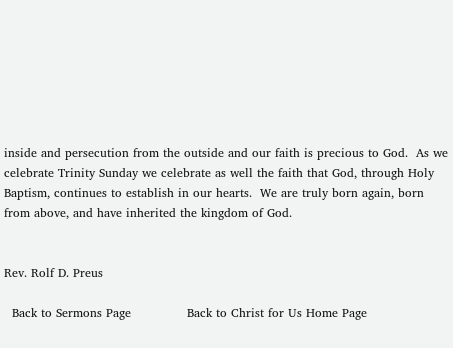inside and persecution from the outside and our faith is precious to God.  As we celebrate Trinity Sunday we celebrate as well the faith that God, through Holy Baptism, continues to establish in our hearts.  We are truly born again, born from above, and have inherited the kingdom of God.


Rev. Rolf D. Preus

  Back to Sermons Page              Back to Christ for Us Home Page